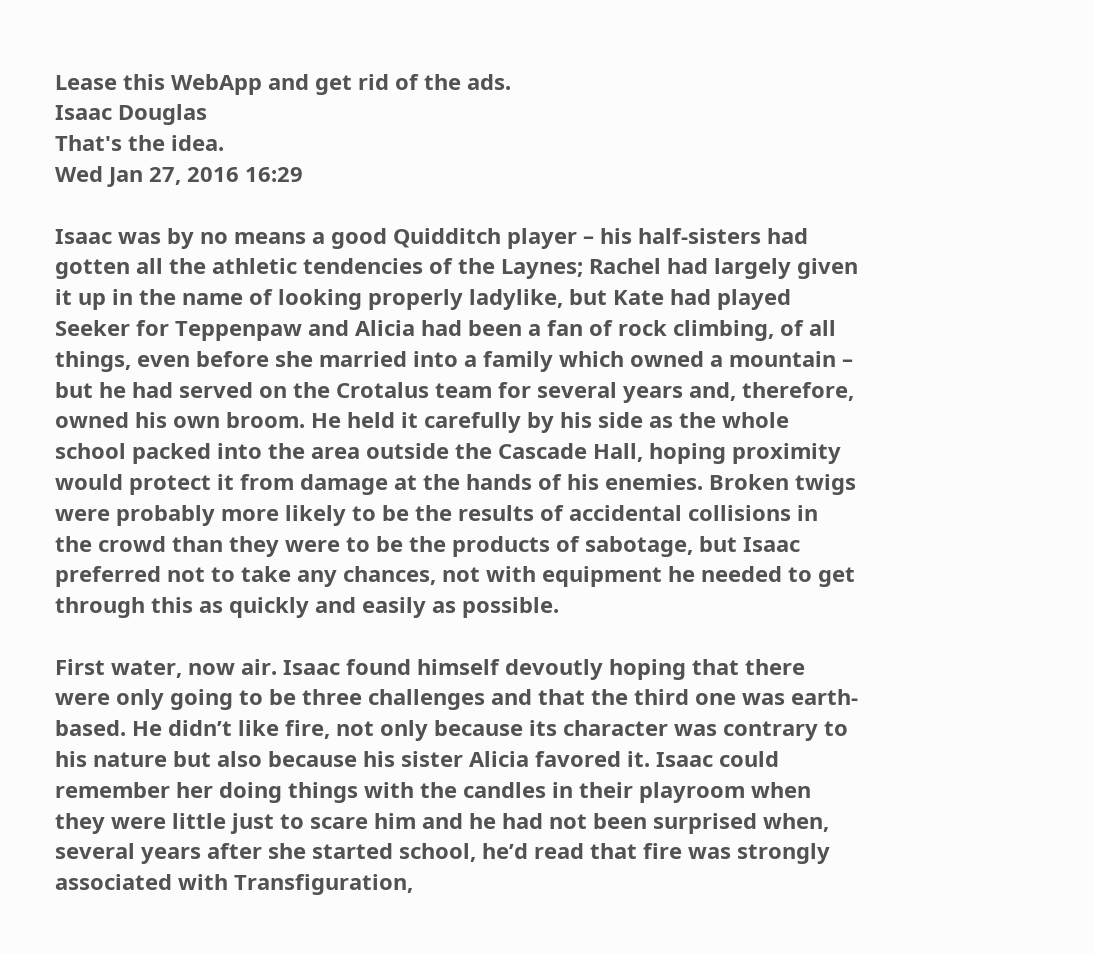Lease this WebApp and get rid of the ads.
Isaac Douglas
That's the idea.
Wed Jan 27, 2016 16:29

Isaac was by no means a good Quidditch player – his half-sisters had gotten all the athletic tendencies of the Laynes; Rachel had largely given it up in the name of looking properly ladylike, but Kate had played Seeker for Teppenpaw and Alicia had been a fan of rock climbing, of all things, even before she married into a family which owned a mountain – but he had served on the Crotalus team for several years and, therefore, owned his own broom. He held it carefully by his side as the whole school packed into the area outside the Cascade Hall, hoping proximity would protect it from damage at the hands of his enemies. Broken twigs were probably more likely to be the results of accidental collisions in the crowd than they were to be the products of sabotage, but Isaac preferred not to take any chances, not with equipment he needed to get through this as quickly and easily as possible.

First water, now air. Isaac found himself devoutly hoping that there were only going to be three challenges and that the third one was earth-based. He didn’t like fire, not only because its character was contrary to his nature but also because his sister Alicia favored it. Isaac could remember her doing things with the candles in their playroom when they were little just to scare him and he had not been surprised when, several years after she started school, he’d read that fire was strongly associated with Transfiguration,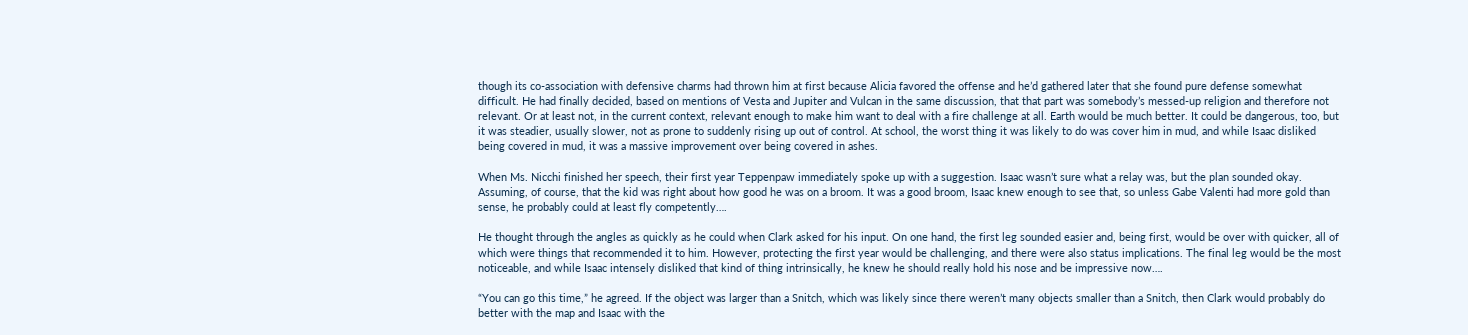though its co-association with defensive charms had thrown him at first because Alicia favored the offense and he’d gathered later that she found pure defense somewhat difficult. He had finally decided, based on mentions of Vesta and Jupiter and Vulcan in the same discussion, that that part was somebody’s messed-up religion and therefore not relevant. Or at least not, in the current context, relevant enough to make him want to deal with a fire challenge at all. Earth would be much better. It could be dangerous, too, but it was steadier, usually slower, not as prone to suddenly rising up out of control. At school, the worst thing it was likely to do was cover him in mud, and while Isaac disliked being covered in mud, it was a massive improvement over being covered in ashes.

When Ms. Nicchi finished her speech, their first year Teppenpaw immediately spoke up with a suggestion. Isaac wasn’t sure what a relay was, but the plan sounded okay. Assuming, of course, that the kid was right about how good he was on a broom. It was a good broom, Isaac knew enough to see that, so unless Gabe Valenti had more gold than sense, he probably could at least fly competently….

He thought through the angles as quickly as he could when Clark asked for his input. On one hand, the first leg sounded easier and, being first, would be over with quicker, all of which were things that recommended it to him. However, protecting the first year would be challenging, and there were also status implications. The final leg would be the most noticeable, and while Isaac intensely disliked that kind of thing intrinsically, he knew he should really hold his nose and be impressive now….

“You can go this time,” he agreed. If the object was larger than a Snitch, which was likely since there weren’t many objects smaller than a Snitch, then Clark would probably do better with the map and Isaac with the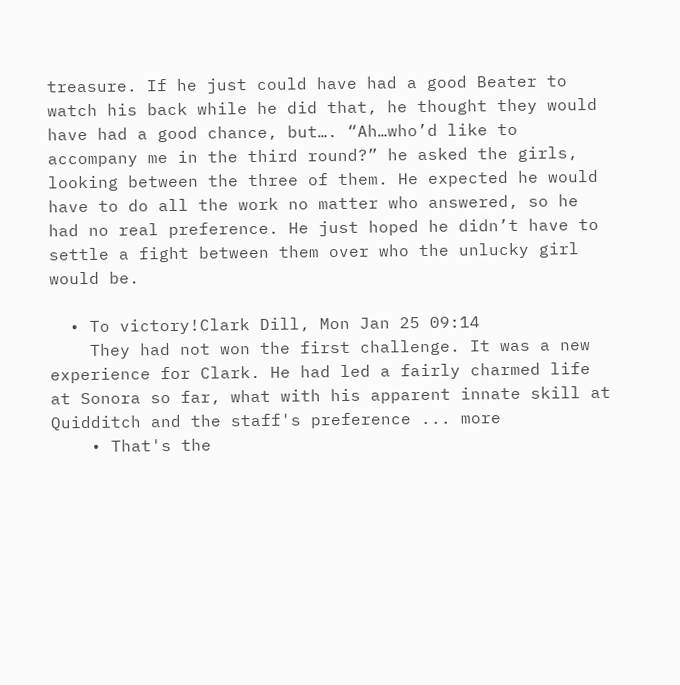treasure. If he just could have had a good Beater to watch his back while he did that, he thought they would have had a good chance, but…. “Ah…who’d like to accompany me in the third round?” he asked the girls, looking between the three of them. He expected he would have to do all the work no matter who answered, so he had no real preference. He just hoped he didn’t have to settle a fight between them over who the unlucky girl would be.

  • To victory!Clark Dill, Mon Jan 25 09:14
    They had not won the first challenge. It was a new experience for Clark. He had led a fairly charmed life at Sonora so far, what with his apparent innate skill at Quidditch and the staff's preference ... more
    • That's the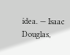idea. — Isaac Douglas,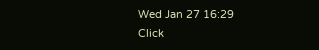Wed Jan 27 16:29
Click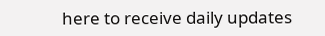here to receive daily updates